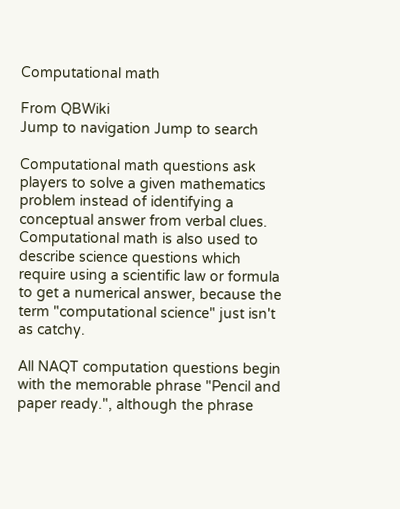Computational math

From QBWiki
Jump to navigation Jump to search

Computational math questions ask players to solve a given mathematics problem instead of identifying a conceptual answer from verbal clues. Computational math is also used to describe science questions which require using a scientific law or formula to get a numerical answer, because the term "computational science" just isn't as catchy.

All NAQT computation questions begin with the memorable phrase "Pencil and paper ready.", although the phrase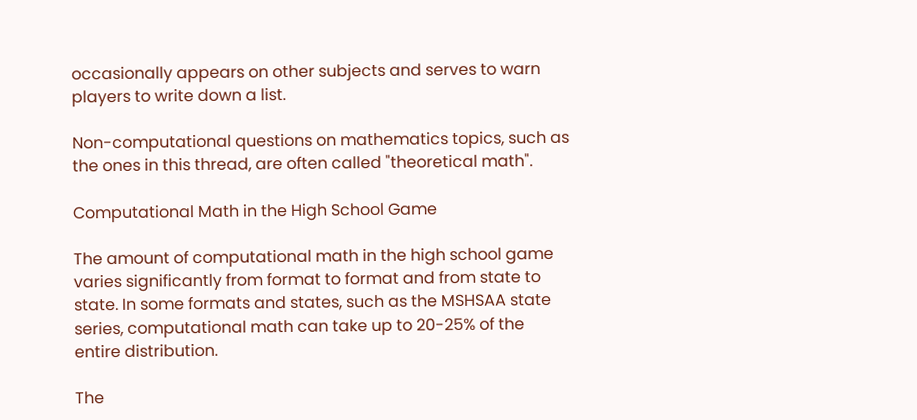occasionally appears on other subjects and serves to warn players to write down a list.

Non-computational questions on mathematics topics, such as the ones in this thread, are often called "theoretical math".

Computational Math in the High School Game

The amount of computational math in the high school game varies significantly from format to format and from state to state. In some formats and states, such as the MSHSAA state series, computational math can take up to 20-25% of the entire distribution.

The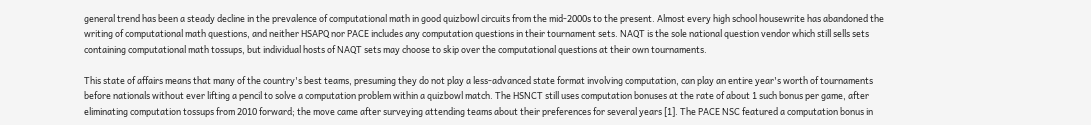general trend has been a steady decline in the prevalence of computational math in good quizbowl circuits from the mid-2000s to the present. Almost every high school housewrite has abandoned the writing of computational math questions, and neither HSAPQ nor PACE includes any computation questions in their tournament sets. NAQT is the sole national question vendor which still sells sets containing computational math tossups, but individual hosts of NAQT sets may choose to skip over the computational questions at their own tournaments.

This state of affairs means that many of the country's best teams, presuming they do not play a less-advanced state format involving computation, can play an entire year's worth of tournaments before nationals without ever lifting a pencil to solve a computation problem within a quizbowl match. The HSNCT still uses computation bonuses at the rate of about 1 such bonus per game, after eliminating computation tossups from 2010 forward; the move came after surveying attending teams about their preferences for several years [1]. The PACE NSC featured a computation bonus in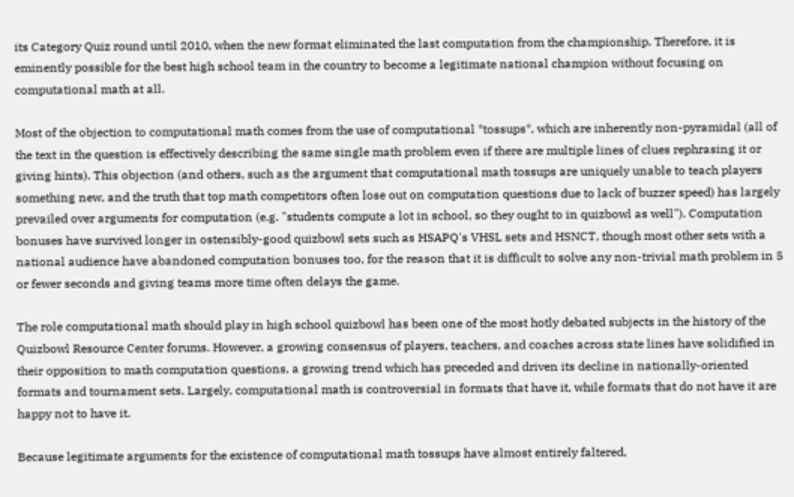its Category Quiz round until 2010, when the new format eliminated the last computation from the championship. Therefore, it is eminently possible for the best high school team in the country to become a legitimate national champion without focusing on computational math at all.

Most of the objection to computational math comes from the use of computational *tossups*, which are inherently non-pyramidal (all of the text in the question is effectively describing the same single math problem even if there are multiple lines of clues rephrasing it or giving hints). This objection (and others, such as the argument that computational math tossups are uniquely unable to teach players something new, and the truth that top math competitors often lose out on computation questions due to lack of buzzer speed) has largely prevailed over arguments for computation (e.g. "students compute a lot in school, so they ought to in quizbowl as well"). Computation bonuses have survived longer in ostensibly-good quizbowl sets such as HSAPQ's VHSL sets and HSNCT, though most other sets with a national audience have abandoned computation bonuses too, for the reason that it is difficult to solve any non-trivial math problem in 5 or fewer seconds and giving teams more time often delays the game.

The role computational math should play in high school quizbowl has been one of the most hotly debated subjects in the history of the Quizbowl Resource Center forums. However, a growing consensus of players, teachers, and coaches across state lines have solidified in their opposition to math computation questions, a growing trend which has preceded and driven its decline in nationally-oriented formats and tournament sets. Largely, computational math is controversial in formats that have it, while formats that do not have it are happy not to have it.

Because legitimate arguments for the existence of computational math tossups have almost entirely faltered,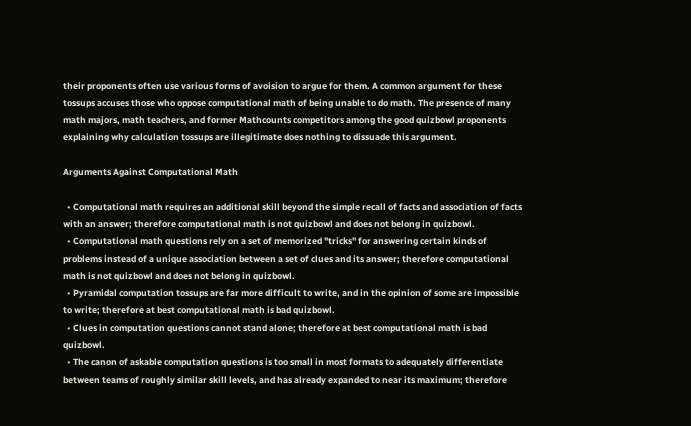their proponents often use various forms of avoision to argue for them. A common argument for these tossups accuses those who oppose computational math of being unable to do math. The presence of many math majors, math teachers, and former Mathcounts competitors among the good quizbowl proponents explaining why calculation tossups are illegitimate does nothing to dissuade this argument.

Arguments Against Computational Math

  • Computational math requires an additional skill beyond the simple recall of facts and association of facts with an answer; therefore computational math is not quizbowl and does not belong in quizbowl.
  • Computational math questions rely on a set of memorized "tricks" for answering certain kinds of problems instead of a unique association between a set of clues and its answer; therefore computational math is not quizbowl and does not belong in quizbowl.
  • Pyramidal computation tossups are far more difficult to write, and in the opinion of some are impossible to write; therefore at best computational math is bad quizbowl.
  • Clues in computation questions cannot stand alone; therefore at best computational math is bad quizbowl.
  • The canon of askable computation questions is too small in most formats to adequately differentiate between teams of roughly similar skill levels, and has already expanded to near its maximum; therefore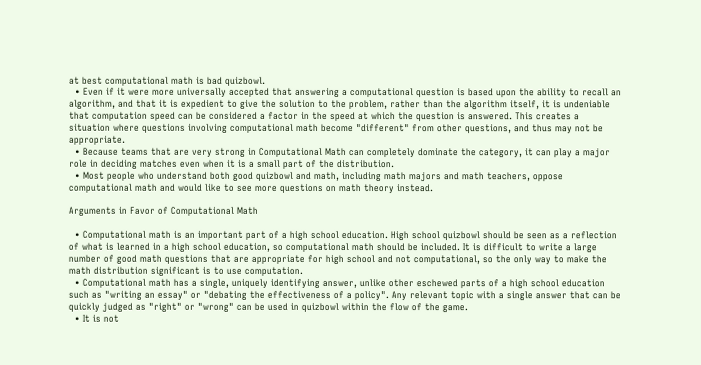at best computational math is bad quizbowl.
  • Even if it were more universally accepted that answering a computational question is based upon the ability to recall an algorithm, and that it is expedient to give the solution to the problem, rather than the algorithm itself, it is undeniable that computation speed can be considered a factor in the speed at which the question is answered. This creates a situation where questions involving computational math become "different" from other questions, and thus may not be appropriate.
  • Because teams that are very strong in Computational Math can completely dominate the category, it can play a major role in deciding matches even when it is a small part of the distribution.
  • Most people who understand both good quizbowl and math, including math majors and math teachers, oppose computational math and would like to see more questions on math theory instead.

Arguments in Favor of Computational Math

  • Computational math is an important part of a high school education. High school quizbowl should be seen as a reflection of what is learned in a high school education, so computational math should be included. It is difficult to write a large number of good math questions that are appropriate for high school and not computational, so the only way to make the math distribution significant is to use computation.
  • Computational math has a single, uniquely identifying answer, unlike other eschewed parts of a high school education such as "writing an essay" or "debating the effectiveness of a policy". Any relevant topic with a single answer that can be quickly judged as "right" or "wrong" can be used in quizbowl within the flow of the game.
  • It is not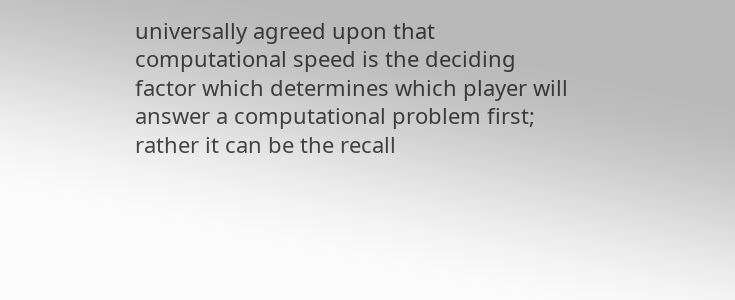universally agreed upon that computational speed is the deciding factor which determines which player will answer a computational problem first; rather it can be the recall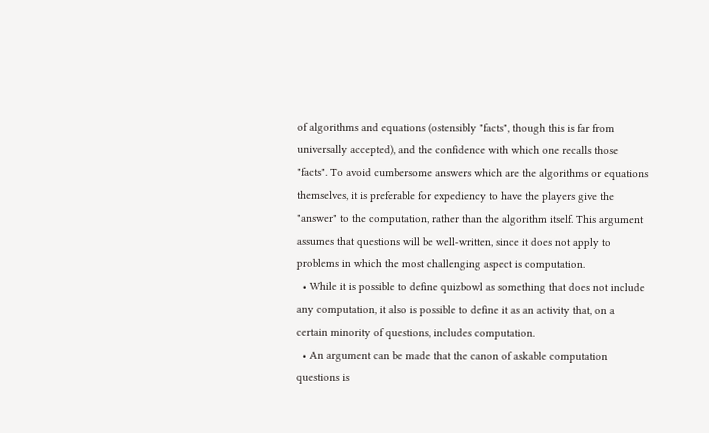of algorithms and equations (ostensibly "facts", though this is far from universally accepted), and the confidence with which one recalls those "facts". To avoid cumbersome answers which are the algorithms or equations themselves, it is preferable for expediency to have the players give the "answer" to the computation, rather than the algorithm itself. This argument assumes that questions will be well-written, since it does not apply to problems in which the most challenging aspect is computation.
  • While it is possible to define quizbowl as something that does not include any computation, it also is possible to define it as an activity that, on a certain minority of questions, includes computation.
  • An argument can be made that the canon of askable computation questions is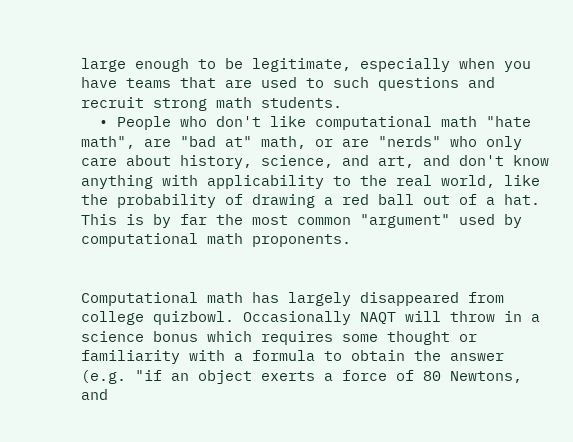large enough to be legitimate, especially when you have teams that are used to such questions and recruit strong math students.
  • People who don't like computational math "hate math", are "bad at" math, or are "nerds" who only care about history, science, and art, and don't know anything with applicability to the real world, like the probability of drawing a red ball out of a hat. This is by far the most common "argument" used by computational math proponents.


Computational math has largely disappeared from college quizbowl. Occasionally NAQT will throw in a science bonus which requires some thought or familiarity with a formula to obtain the answer (e.g. "if an object exerts a force of 80 Newtons, and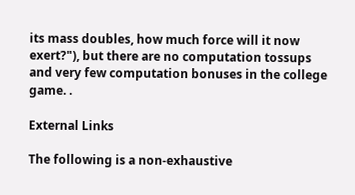its mass doubles, how much force will it now exert?"), but there are no computation tossups and very few computation bonuses in the college game. .

External Links

The following is a non-exhaustive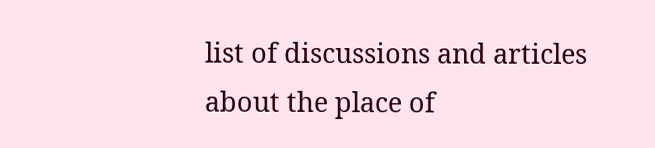list of discussions and articles about the place of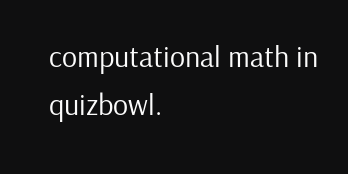computational math in quizbowl.